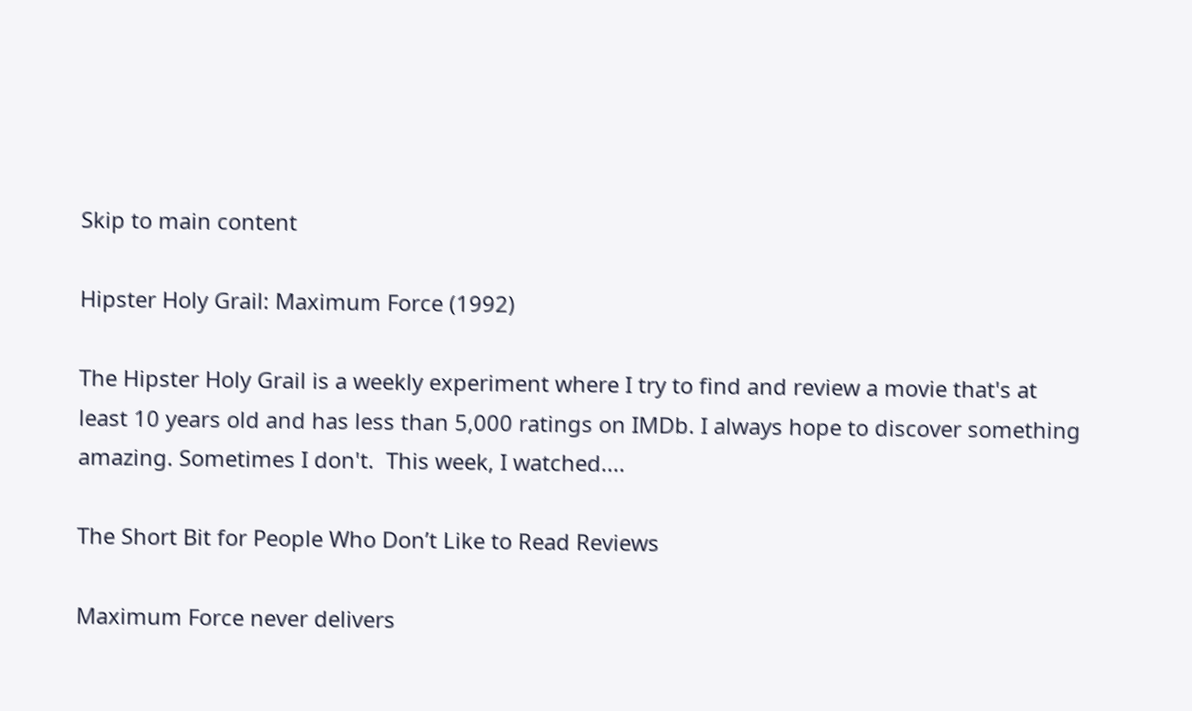Skip to main content

Hipster Holy Grail: Maximum Force (1992)

The Hipster Holy Grail is a weekly experiment where I try to find and review a movie that's at least 10 years old and has less than 5,000 ratings on IMDb. I always hope to discover something amazing. Sometimes I don't.  This week, I watched....

The Short Bit for People Who Don’t Like to Read Reviews

Maximum Force never delivers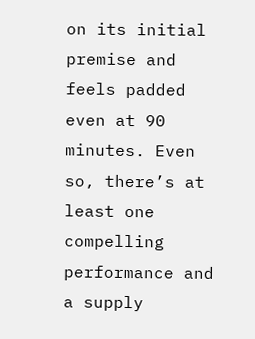on its initial premise and feels padded even at 90 minutes. Even so, there’s at least one compelling performance and a supply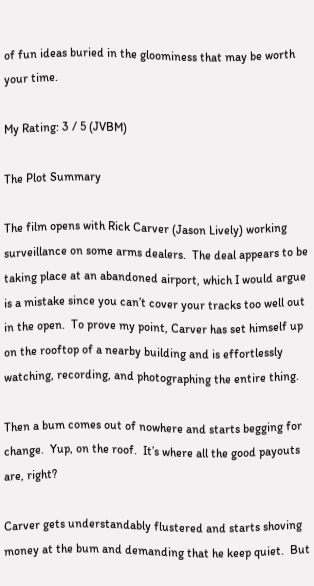of fun ideas buried in the gloominess that may be worth your time.

My Rating: 3 / 5 (JVBM)

The Plot Summary

The film opens with Rick Carver (Jason Lively) working surveillance on some arms dealers.  The deal appears to be taking place at an abandoned airport, which I would argue is a mistake since you can’t cover your tracks too well out in the open.  To prove my point, Carver has set himself up on the rooftop of a nearby building and is effortlessly watching, recording, and photographing the entire thing.

Then a bum comes out of nowhere and starts begging for change.  Yup, on the roof.  It’s where all the good payouts are, right?

Carver gets understandably flustered and starts shoving money at the bum and demanding that he keep quiet.  But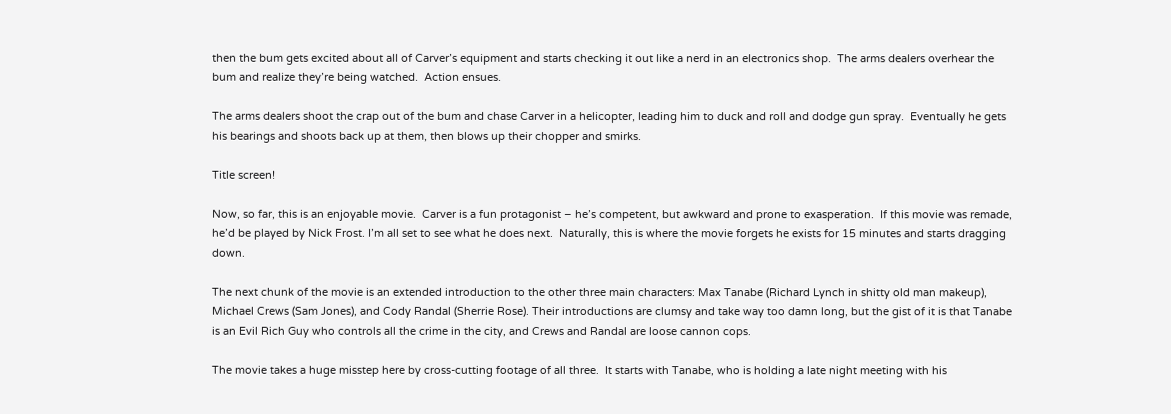then the bum gets excited about all of Carver’s equipment and starts checking it out like a nerd in an electronics shop.  The arms dealers overhear the bum and realize they’re being watched.  Action ensues.

The arms dealers shoot the crap out of the bum and chase Carver in a helicopter, leading him to duck and roll and dodge gun spray.  Eventually he gets his bearings and shoots back up at them, then blows up their chopper and smirks.

Title screen!

Now, so far, this is an enjoyable movie.  Carver is a fun protagonist – he’s competent, but awkward and prone to exasperation.  If this movie was remade, he’d be played by Nick Frost. I’m all set to see what he does next.  Naturally, this is where the movie forgets he exists for 15 minutes and starts dragging down.

The next chunk of the movie is an extended introduction to the other three main characters: Max Tanabe (Richard Lynch in shitty old man makeup), Michael Crews (Sam Jones), and Cody Randal (Sherrie Rose). Their introductions are clumsy and take way too damn long, but the gist of it is that Tanabe is an Evil Rich Guy who controls all the crime in the city, and Crews and Randal are loose cannon cops.

The movie takes a huge misstep here by cross-cutting footage of all three.  It starts with Tanabe, who is holding a late night meeting with his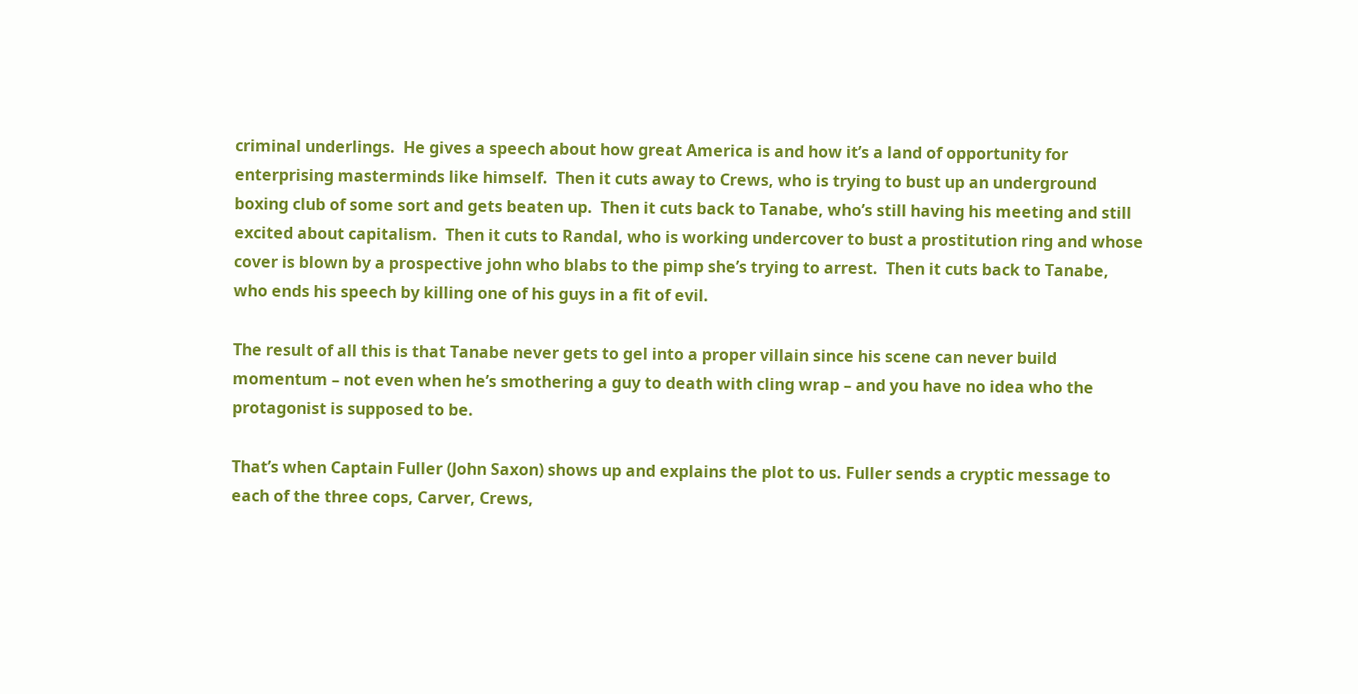criminal underlings.  He gives a speech about how great America is and how it’s a land of opportunity for enterprising masterminds like himself.  Then it cuts away to Crews, who is trying to bust up an underground boxing club of some sort and gets beaten up.  Then it cuts back to Tanabe, who’s still having his meeting and still excited about capitalism.  Then it cuts to Randal, who is working undercover to bust a prostitution ring and whose cover is blown by a prospective john who blabs to the pimp she’s trying to arrest.  Then it cuts back to Tanabe, who ends his speech by killing one of his guys in a fit of evil.

The result of all this is that Tanabe never gets to gel into a proper villain since his scene can never build momentum – not even when he’s smothering a guy to death with cling wrap – and you have no idea who the protagonist is supposed to be.

That’s when Captain Fuller (John Saxon) shows up and explains the plot to us. Fuller sends a cryptic message to each of the three cops, Carver, Crews,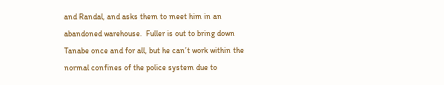and Randal, and asks them to meet him in an abandoned warehouse.  Fuller is out to bring down Tanabe once and for all, but he can’t work within the normal confines of the police system due to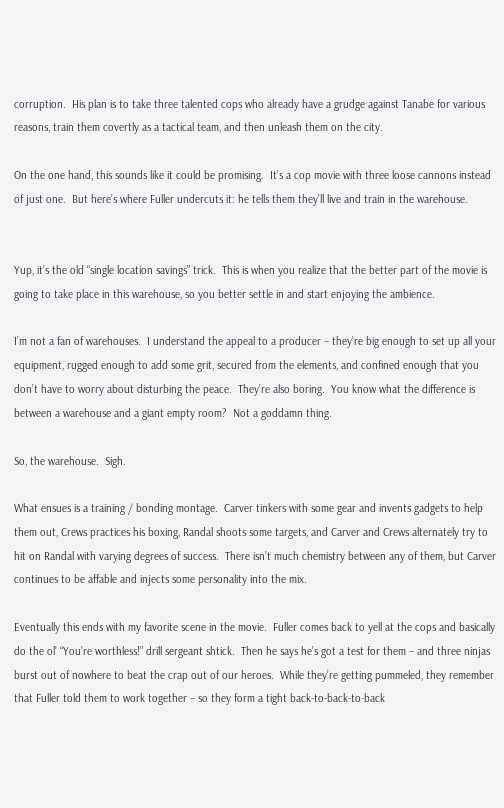corruption.  His plan is to take three talented cops who already have a grudge against Tanabe for various reasons, train them covertly as a tactical team, and then unleash them on the city.

On the one hand, this sounds like it could be promising.  It’s a cop movie with three loose cannons instead of just one.  But here’s where Fuller undercuts it: he tells them they’ll live and train in the warehouse.


Yup, it’s the old “single location savings” trick.  This is when you realize that the better part of the movie is going to take place in this warehouse, so you better settle in and start enjoying the ambience.

I’m not a fan of warehouses.  I understand the appeal to a producer – they’re big enough to set up all your equipment, rugged enough to add some grit, secured from the elements, and confined enough that you don’t have to worry about disturbing the peace.  They’re also boring.  You know what the difference is between a warehouse and a giant empty room?  Not a goddamn thing.

So, the warehouse.  Sigh.

What ensues is a training / bonding montage.  Carver tinkers with some gear and invents gadgets to help them out, Crews practices his boxing, Randal shoots some targets, and Carver and Crews alternately try to hit on Randal with varying degrees of success.  There isn’t much chemistry between any of them, but Carver continues to be affable and injects some personality into the mix.

Eventually this ends with my favorite scene in the movie.  Fuller comes back to yell at the cops and basically do the ol’ “You’re worthless!” drill sergeant shtick.  Then he says he’s got a test for them – and three ninjas burst out of nowhere to beat the crap out of our heroes.  While they’re getting pummeled, they remember that Fuller told them to work together – so they form a tight back-to-back-to-back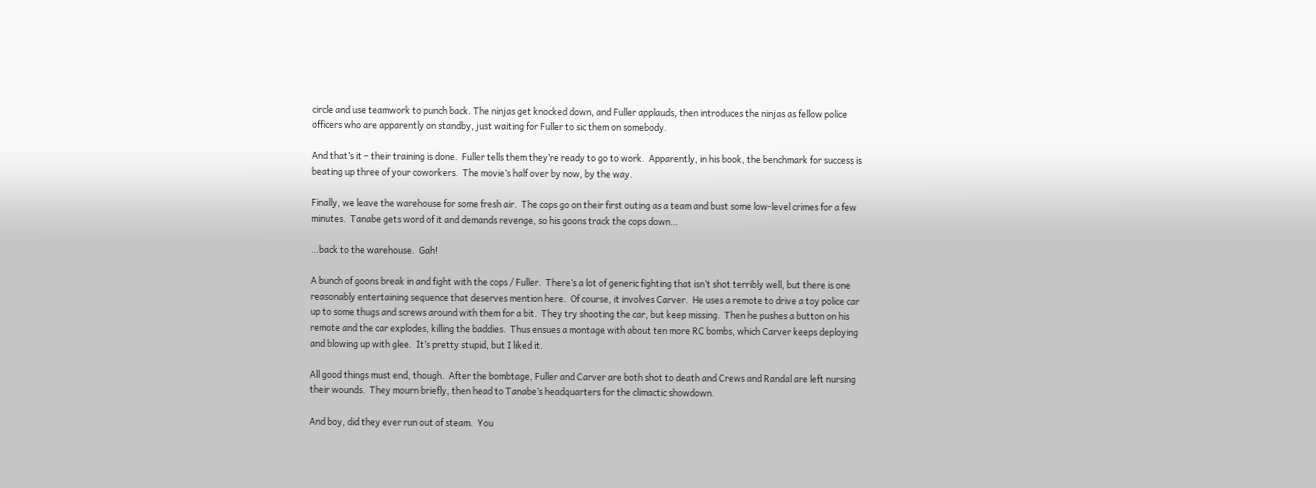circle and use teamwork to punch back. The ninjas get knocked down, and Fuller applauds, then introduces the ninjas as fellow police officers who are apparently on standby, just waiting for Fuller to sic them on somebody.

And that’s it – their training is done.  Fuller tells them they’re ready to go to work.  Apparently, in his book, the benchmark for success is beating up three of your coworkers.  The movie’s half over by now, by the way.

Finally, we leave the warehouse for some fresh air.  The cops go on their first outing as a team and bust some low-level crimes for a few minutes.  Tanabe gets word of it and demands revenge, so his goons track the cops down…

…back to the warehouse.  Gah!

A bunch of goons break in and fight with the cops / Fuller.  There’s a lot of generic fighting that isn’t shot terribly well, but there is one reasonably entertaining sequence that deserves mention here.  Of course, it involves Carver.  He uses a remote to drive a toy police car up to some thugs and screws around with them for a bit.  They try shooting the car, but keep missing.  Then he pushes a button on his remote and the car explodes, killing the baddies.  Thus ensues a montage with about ten more RC bombs, which Carver keeps deploying and blowing up with glee.  It’s pretty stupid, but I liked it.

All good things must end, though.  After the bombtage, Fuller and Carver are both shot to death and Crews and Randal are left nursing their wounds.  They mourn briefly, then head to Tanabe’s headquarters for the climactic showdown.

And boy, did they ever run out of steam.  You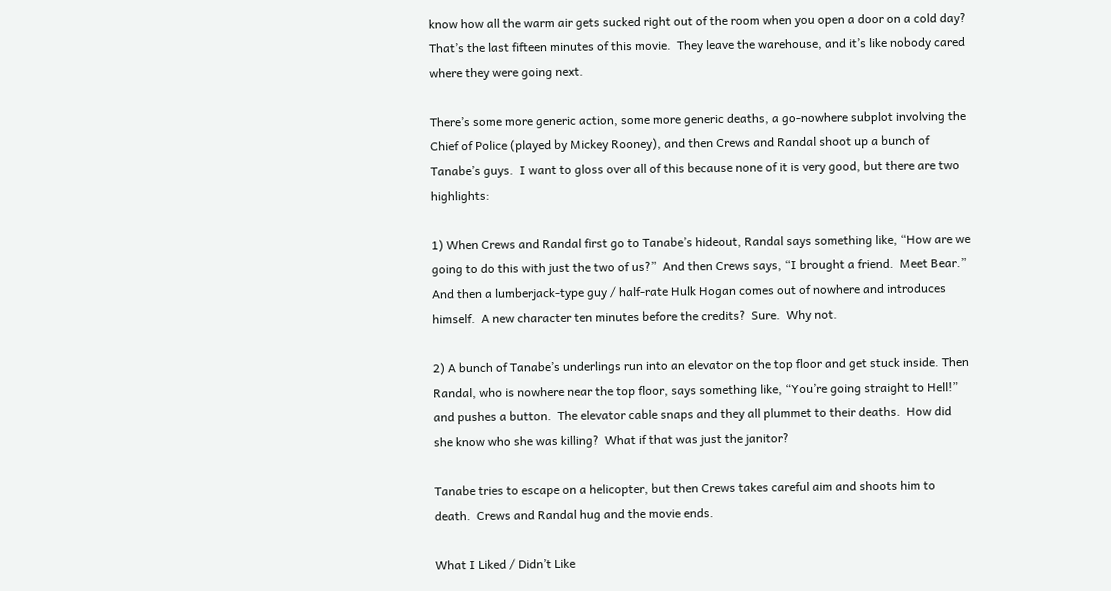know how all the warm air gets sucked right out of the room when you open a door on a cold day?  That’s the last fifteen minutes of this movie.  They leave the warehouse, and it’s like nobody cared where they were going next.

There’s some more generic action, some more generic deaths, a go-nowhere subplot involving the Chief of Police (played by Mickey Rooney), and then Crews and Randal shoot up a bunch of Tanabe’s guys.  I want to gloss over all of this because none of it is very good, but there are two highlights:

1) When Crews and Randal first go to Tanabe’s hideout, Randal says something like, “How are we going to do this with just the two of us?”  And then Crews says, “I brought a friend.  Meet Bear.”  And then a lumberjack-type guy / half-rate Hulk Hogan comes out of nowhere and introduces himself.  A new character ten minutes before the credits?  Sure.  Why not.

2) A bunch of Tanabe’s underlings run into an elevator on the top floor and get stuck inside. Then Randal, who is nowhere near the top floor, says something like, “You’re going straight to Hell!” and pushes a button.  The elevator cable snaps and they all plummet to their deaths.  How did she know who she was killing?  What if that was just the janitor?

Tanabe tries to escape on a helicopter, but then Crews takes careful aim and shoots him to death.  Crews and Randal hug and the movie ends.

What I Liked / Didn’t Like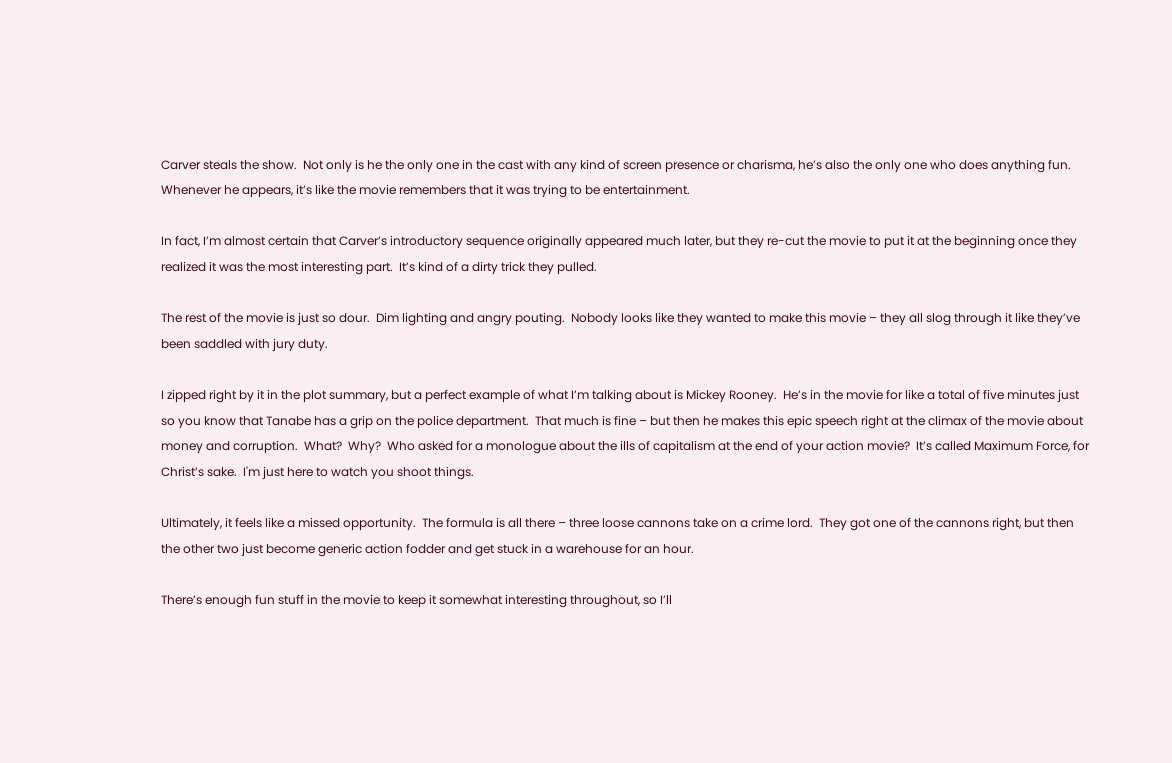Carver steals the show.  Not only is he the only one in the cast with any kind of screen presence or charisma, he’s also the only one who does anything fun.  Whenever he appears, it’s like the movie remembers that it was trying to be entertainment.

In fact, I’m almost certain that Carver’s introductory sequence originally appeared much later, but they re-cut the movie to put it at the beginning once they realized it was the most interesting part.  It’s kind of a dirty trick they pulled.

The rest of the movie is just so dour.  Dim lighting and angry pouting.  Nobody looks like they wanted to make this movie – they all slog through it like they’ve been saddled with jury duty.

I zipped right by it in the plot summary, but a perfect example of what I’m talking about is Mickey Rooney.  He’s in the movie for like a total of five minutes just so you know that Tanabe has a grip on the police department.  That much is fine – but then he makes this epic speech right at the climax of the movie about money and corruption.  What?  Why?  Who asked for a monologue about the ills of capitalism at the end of your action movie?  It’s called Maximum Force, for Christ’s sake.  I'm just here to watch you shoot things.

Ultimately, it feels like a missed opportunity.  The formula is all there – three loose cannons take on a crime lord.  They got one of the cannons right, but then the other two just become generic action fodder and get stuck in a warehouse for an hour.

There’s enough fun stuff in the movie to keep it somewhat interesting throughout, so I’ll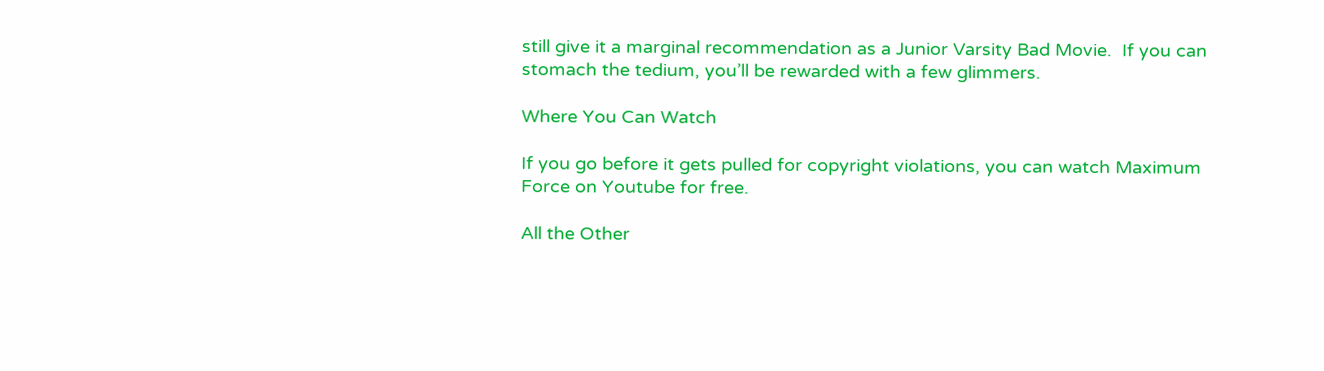still give it a marginal recommendation as a Junior Varsity Bad Movie.  If you can stomach the tedium, you’ll be rewarded with a few glimmers.

Where You Can Watch

If you go before it gets pulled for copyright violations, you can watch Maximum Force on Youtube for free.

All the Other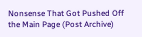Nonsense That Got Pushed Off the Main Page (Post Archive)